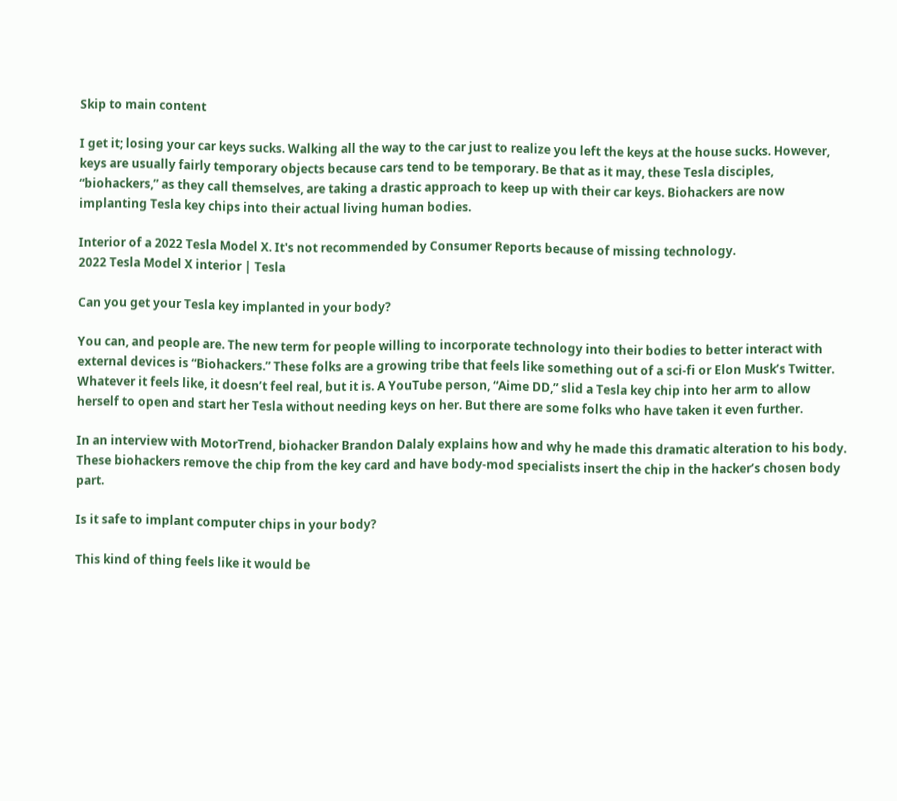Skip to main content

I get it; losing your car keys sucks. Walking all the way to the car just to realize you left the keys at the house sucks. However, keys are usually fairly temporary objects because cars tend to be temporary. Be that as it may, these Tesla disciples, “biohackers,” as they call themselves, are taking a drastic approach to keep up with their car keys. Biohackers are now implanting Tesla key chips into their actual living human bodies.

Interior of a 2022 Tesla Model X. It's not recommended by Consumer Reports because of missing technology.
2022 Tesla Model X interior | Tesla

Can you get your Tesla key implanted in your body?

You can, and people are. The new term for people willing to incorporate technology into their bodies to better interact with external devices is “Biohackers.” These folks are a growing tribe that feels like something out of a sci-fi or Elon Musk’s Twitter. Whatever it feels like, it doesn’t feel real, but it is. A YouTube person, “Aime DD,” slid a Tesla key chip into her arm to allow herself to open and start her Tesla without needing keys on her. But there are some folks who have taken it even further.

In an interview with MotorTrend, biohacker Brandon Dalaly explains how and why he made this dramatic alteration to his body. These biohackers remove the chip from the key card and have body-mod specialists insert the chip in the hacker’s chosen body part.

Is it safe to implant computer chips in your body?

This kind of thing feels like it would be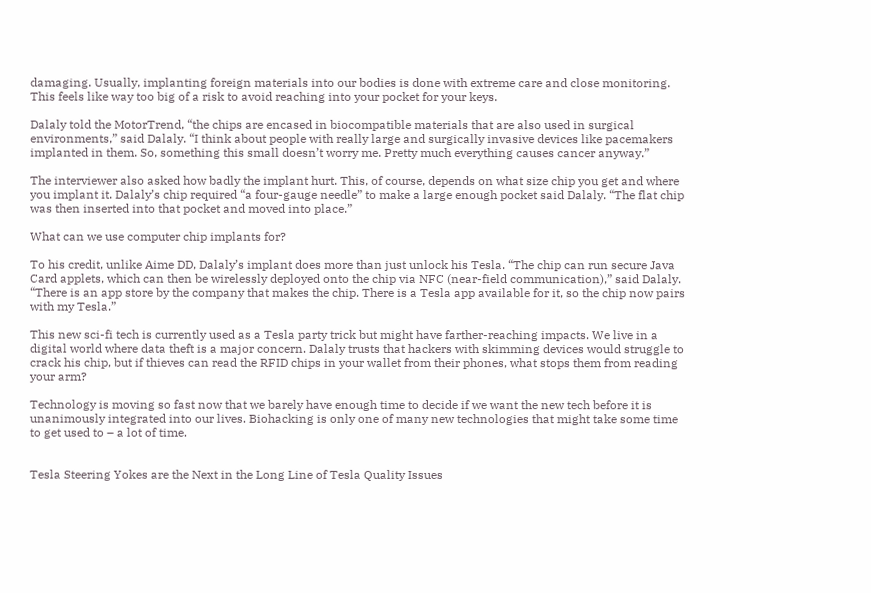damaging. Usually, implanting foreign materials into our bodies is done with extreme care and close monitoring. This feels like way too big of a risk to avoid reaching into your pocket for your keys.

Dalaly told the MotorTrend, “the chips are encased in biocompatible materials that are also used in surgical environments,” said Dalaly. “I think about people with really large and surgically invasive devices like pacemakers implanted in them. So, something this small doesn’t worry me. Pretty much everything causes cancer anyway.”

The interviewer also asked how badly the implant hurt. This, of course, depends on what size chip you get and where you implant it. Dalaly’s chip required “a four-gauge needle” to make a large enough pocket said Dalaly. “The flat chip was then inserted into that pocket and moved into place.”

What can we use computer chip implants for?

To his credit, unlike Aime DD, Dalaly’s implant does more than just unlock his Tesla. “The chip can run secure Java Card applets, which can then be wirelessly deployed onto the chip via NFC (near-field communication),” said Dalaly. “There is an app store by the company that makes the chip. There is a Tesla app available for it, so the chip now pairs with my Tesla.”

This new sci-fi tech is currently used as a Tesla party trick but might have farther-reaching impacts. We live in a digital world where data theft is a major concern. Dalaly trusts that hackers with skimming devices would struggle to crack his chip, but if thieves can read the RFID chips in your wallet from their phones, what stops them from reading your arm?

Technology is moving so fast now that we barely have enough time to decide if we want the new tech before it is unanimously integrated into our lives. Biohacking is only one of many new technologies that might take some time to get used to – a lot of time.


Tesla Steering Yokes are the Next in the Long Line of Tesla Quality Issues